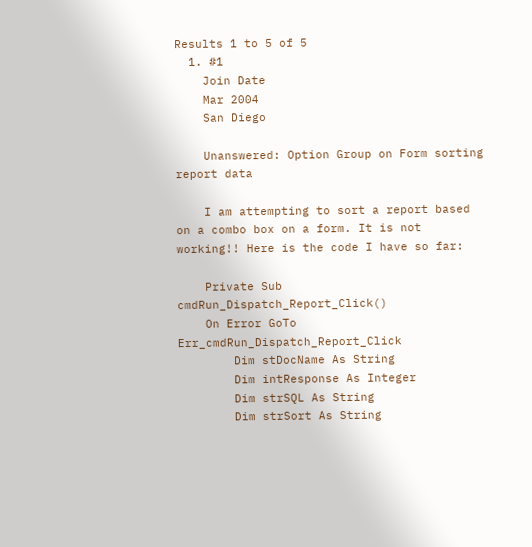Results 1 to 5 of 5
  1. #1
    Join Date
    Mar 2004
    San Diego

    Unanswered: Option Group on Form sorting report data

    I am attempting to sort a report based on a combo box on a form. It is not working!! Here is the code I have so far:

    Private Sub cmdRun_Dispatch_Report_Click()
    On Error GoTo Err_cmdRun_Dispatch_Report_Click
        Dim stDocName As String
        Dim intResponse As Integer
        Dim strSQL As String
        Dim strSort As String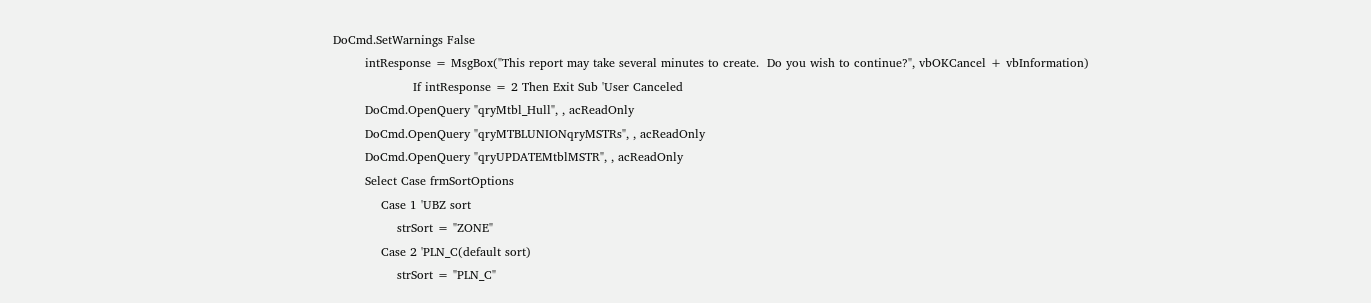DoCmd.SetWarnings False
        intResponse = MsgBox("This report may take several minutes to create.  Do you wish to continue?", vbOKCancel + vbInformation)
                    If intResponse = 2 Then Exit Sub 'User Canceled
        DoCmd.OpenQuery "qryMtbl_Hull", , acReadOnly
        DoCmd.OpenQuery "qryMTBLUNIONqryMSTRs", , acReadOnly
        DoCmd.OpenQuery "qryUPDATEMtblMSTR", , acReadOnly
        Select Case frmSortOptions
            Case 1 'UBZ sort
                strSort = "ZONE"
            Case 2 'PLN_C(default sort)
                strSort = "PLN_C"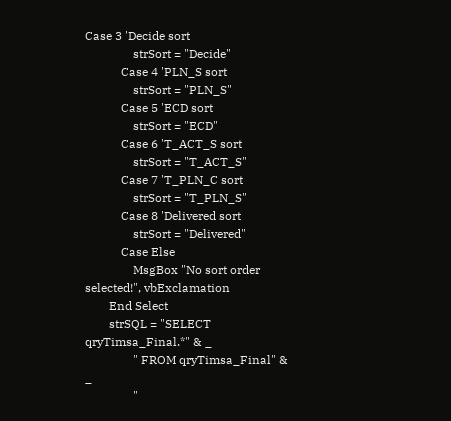Case 3 'Decide sort
                strSort = "Decide"
            Case 4 'PLN_S sort
                strSort = "PLN_S"
            Case 5 'ECD sort
                strSort = "ECD"
            Case 6 'T_ACT_S sort
                strSort = "T_ACT_S"
            Case 7 'T_PLN_C sort
                strSort = "T_PLN_S"
            Case 8 'Delivered sort
                strSort = "Delivered"
            Case Else
                MsgBox "No sort order selected!", vbExclamation
        End Select
        strSQL = "SELECT qryTimsa_Final.*" & _
                " FROM qryTimsa_Final" & _
                "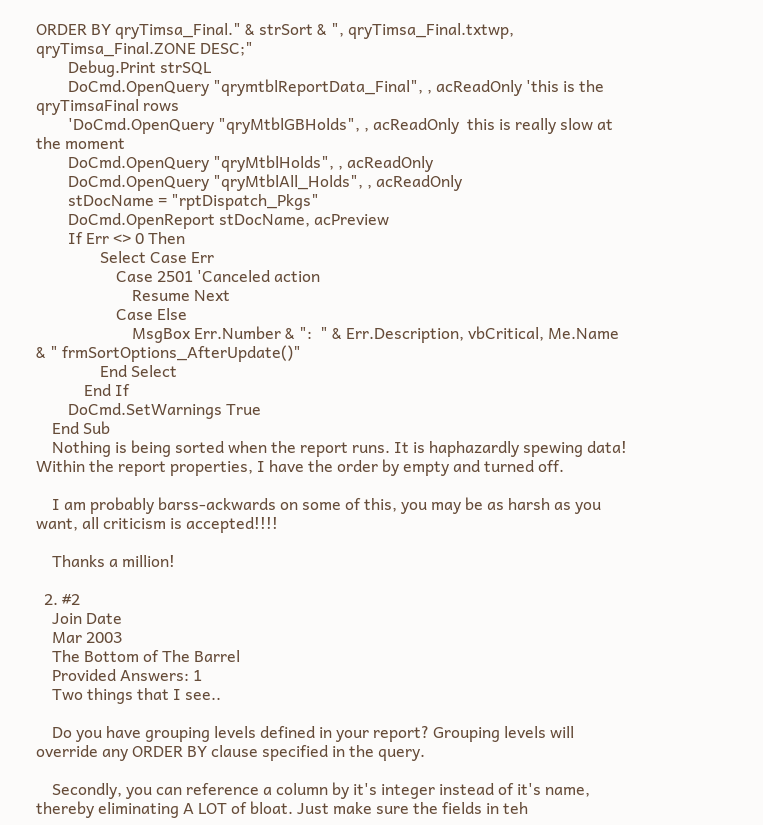ORDER BY qryTimsa_Final." & strSort & ", qryTimsa_Final.txtwp, qryTimsa_Final.ZONE DESC;"
        Debug.Print strSQL
        DoCmd.OpenQuery "qrymtblReportData_Final", , acReadOnly 'this is the qryTimsaFinal rows
        'DoCmd.OpenQuery "qryMtblGBHolds", , acReadOnly  this is really slow at the moment
        DoCmd.OpenQuery "qryMtblHolds", , acReadOnly
        DoCmd.OpenQuery "qryMtblAll_Holds", , acReadOnly
        stDocName = "rptDispatch_Pkgs"
        DoCmd.OpenReport stDocName, acPreview
        If Err <> 0 Then
                Select Case Err
                    Case 2501 'Canceled action
                        Resume Next
                    Case Else
                        MsgBox Err.Number & ":  " & Err.Description, vbCritical, Me.Name & " frmSortOptions_AfterUpdate()"
                End Select
            End If
        DoCmd.SetWarnings True
    End Sub
    Nothing is being sorted when the report runs. It is haphazardly spewing data! Within the report properties, I have the order by empty and turned off.

    I am probably barss-ackwards on some of this, you may be as harsh as you want, all criticism is accepted!!!!

    Thanks a million!

  2. #2
    Join Date
    Mar 2003
    The Bottom of The Barrel
    Provided Answers: 1
    Two things that I see..

    Do you have grouping levels defined in your report? Grouping levels will override any ORDER BY clause specified in the query.

    Secondly, you can reference a column by it's integer instead of it's name, thereby eliminating A LOT of bloat. Just make sure the fields in teh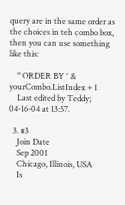query are in the same order as the choices in teh combo box, then you can use something like this:

    " ORDER BY ' & yourCombo.ListIndex + 1
    Last edited by Teddy; 04-16-04 at 13:57.

  3. #3
    Join Date
    Sep 2001
    Chicago, Illinois, USA
    Is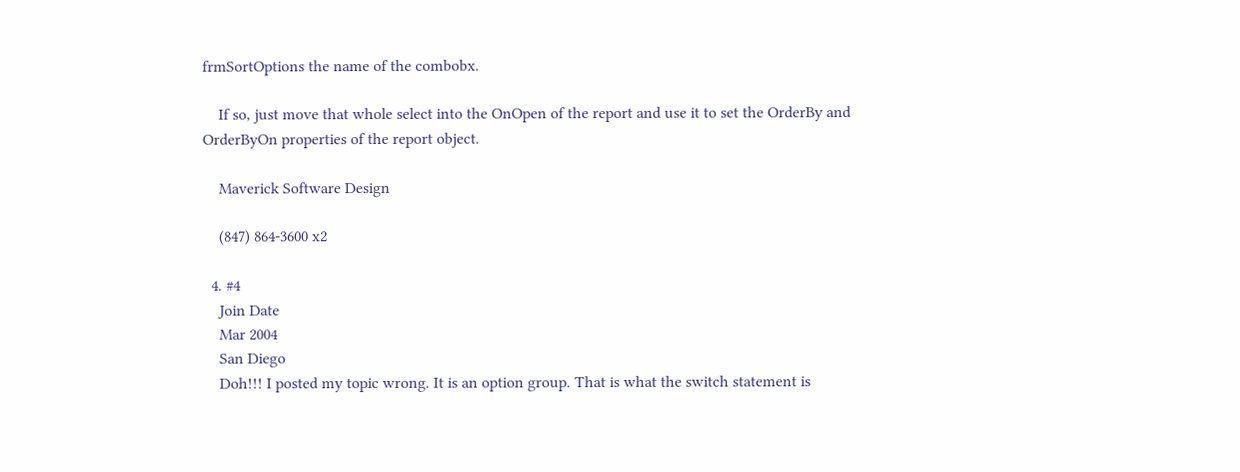frmSortOptions the name of the combobx.

    If so, just move that whole select into the OnOpen of the report and use it to set the OrderBy and OrderByOn properties of the report object.

    Maverick Software Design

    (847) 864-3600 x2

  4. #4
    Join Date
    Mar 2004
    San Diego
    Doh!!! I posted my topic wrong. It is an option group. That is what the switch statement is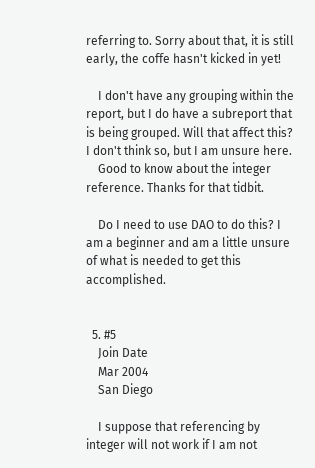referring to. Sorry about that, it is still early, the coffe hasn't kicked in yet!

    I don't have any grouping within the report, but I do have a subreport that is being grouped. Will that affect this? I don't think so, but I am unsure here.
    Good to know about the integer reference. Thanks for that tidbit.

    Do I need to use DAO to do this? I am a beginner and am a little unsure of what is needed to get this accomplished.


  5. #5
    Join Date
    Mar 2004
    San Diego

    I suppose that referencing by integer will not work if I am not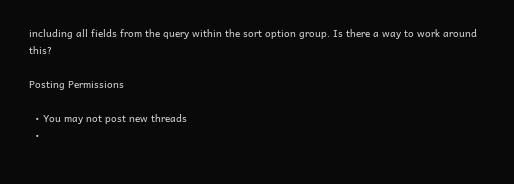including all fields from the query within the sort option group. Is there a way to work around this?

Posting Permissions

  • You may not post new threads
  •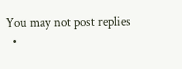You may not post replies
  •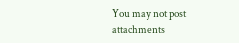You may not post attachments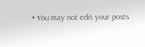• You may not edit your posts